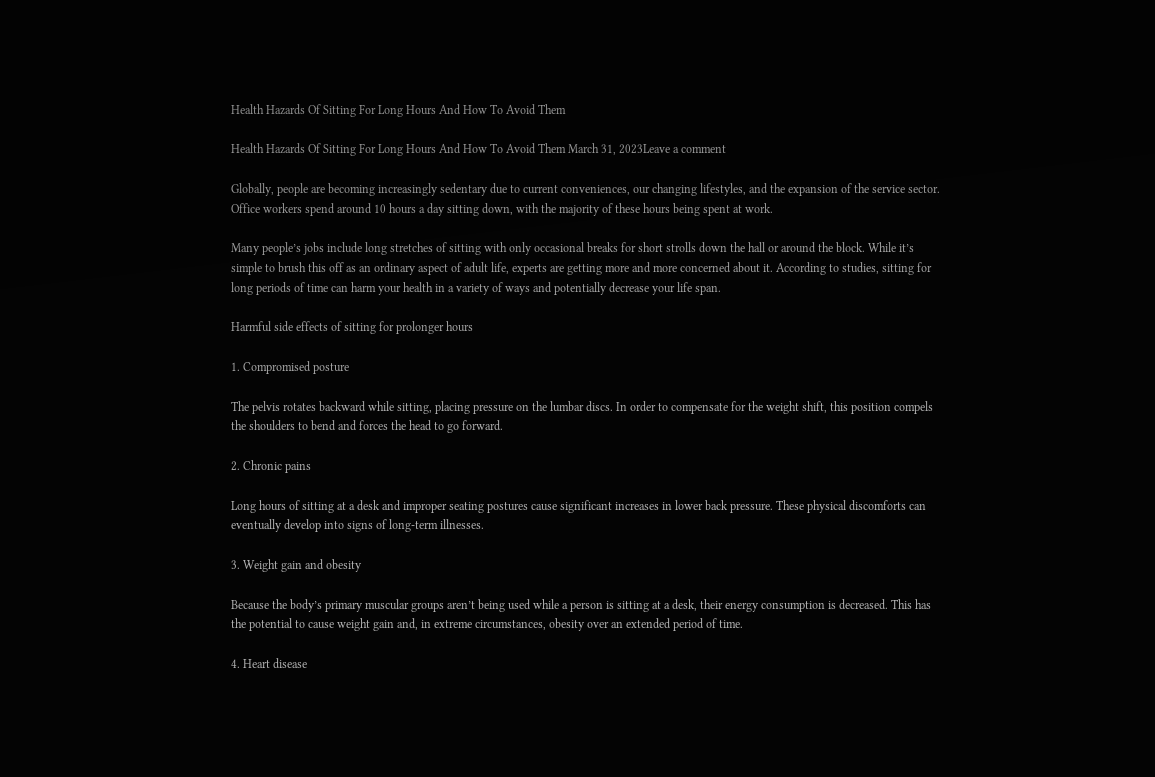Health Hazards Of Sitting For Long Hours And How To Avoid Them

Health Hazards Of Sitting For Long Hours And How To Avoid Them March 31, 2023Leave a comment

Globally, people are becoming increasingly sedentary due to current conveniences, our changing lifestyles, and the expansion of the service sector.  Office workers spend around 10 hours a day sitting down, with the majority of these hours being spent at work.

Many people’s jobs include long stretches of sitting with only occasional breaks for short strolls down the hall or around the block. While it’s simple to brush this off as an ordinary aspect of adult life, experts are getting more and more concerned about it. According to studies, sitting for long periods of time can harm your health in a variety of ways and potentially decrease your life span.

Harmful side effects of sitting for prolonger hours

1. Compromised posture

The pelvis rotates backward while sitting, placing pressure on the lumbar discs. In order to compensate for the weight shift, this position compels the shoulders to bend and forces the head to go forward.

2. Chronic pains

Long hours of sitting at a desk and improper seating postures cause significant increases in lower back pressure. These physical discomforts can eventually develop into signs of long-term illnesses.

3. Weight gain and obesity

Because the body’s primary muscular groups aren’t being used while a person is sitting at a desk, their energy consumption is decreased. This has the potential to cause weight gain and, in extreme circumstances, obesity over an extended period of time.

4. Heart disease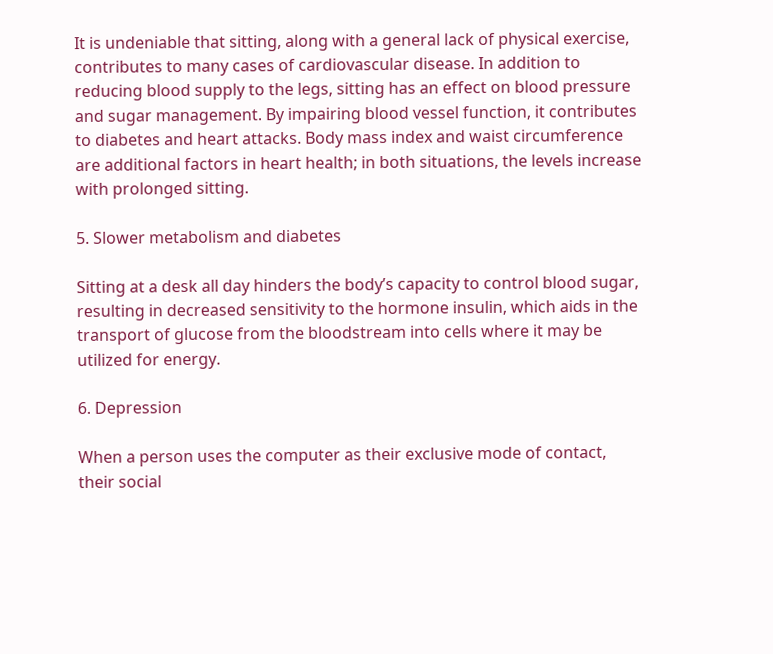It is undeniable that sitting, along with a general lack of physical exercise, contributes to many cases of cardiovascular disease. In addition to reducing blood supply to the legs, sitting has an effect on blood pressure and sugar management. By impairing blood vessel function, it contributes to diabetes and heart attacks. Body mass index and waist circumference are additional factors in heart health; in both situations, the levels increase with prolonged sitting.

5. Slower metabolism and diabetes

Sitting at a desk all day hinders the body’s capacity to control blood sugar, resulting in decreased sensitivity to the hormone insulin, which aids in the transport of glucose from the bloodstream into cells where it may be utilized for energy.

6. Depression

When a person uses the computer as their exclusive mode of contact, their social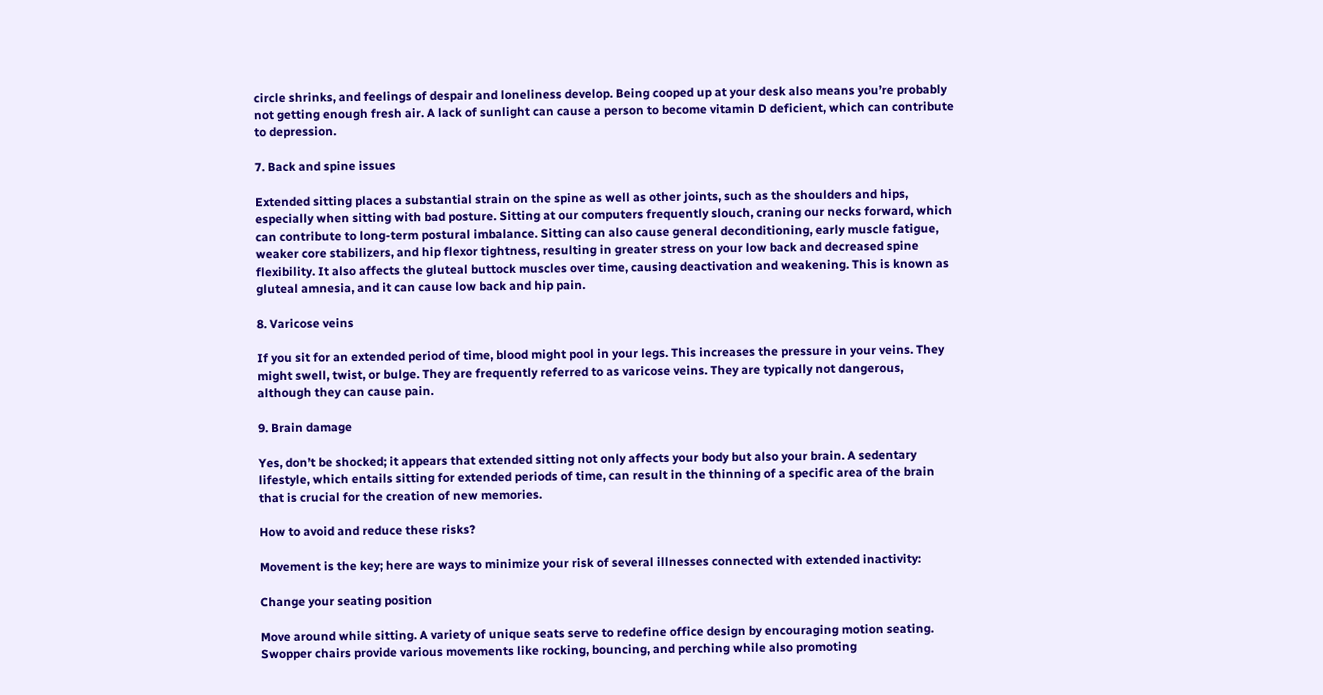circle shrinks, and feelings of despair and loneliness develop. Being cooped up at your desk also means you’re probably not getting enough fresh air. A lack of sunlight can cause a person to become vitamin D deficient, which can contribute to depression.

7. Back and spine issues

Extended sitting places a substantial strain on the spine as well as other joints, such as the shoulders and hips, especially when sitting with bad posture. Sitting at our computers frequently slouch, craning our necks forward, which can contribute to long-term postural imbalance. Sitting can also cause general deconditioning, early muscle fatigue, weaker core stabilizers, and hip flexor tightness, resulting in greater stress on your low back and decreased spine flexibility. It also affects the gluteal buttock muscles over time, causing deactivation and weakening. This is known as gluteal amnesia, and it can cause low back and hip pain.

8. Varicose veins

If you sit for an extended period of time, blood might pool in your legs. This increases the pressure in your veins. They might swell, twist, or bulge. They are frequently referred to as varicose veins. They are typically not dangerous, although they can cause pain.

9. Brain damage

Yes, don’t be shocked; it appears that extended sitting not only affects your body but also your brain. A sedentary lifestyle, which entails sitting for extended periods of time, can result in the thinning of a specific area of the brain that is crucial for the creation of new memories.

How to avoid and reduce these risks?

Movement is the key; here are ways to minimize your risk of several illnesses connected with extended inactivity:

Change your seating position

Move around while sitting. A variety of unique seats serve to redefine office design by encouraging motion seating. Swopper chairs provide various movements like rocking, bouncing, and perching while also promoting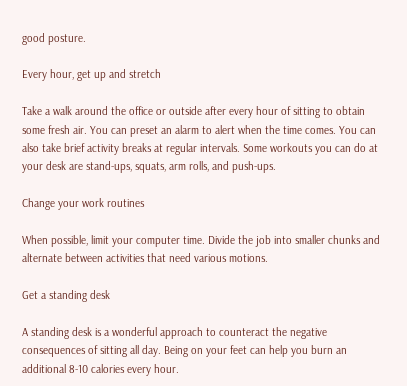good posture.

Every hour, get up and stretch

Take a walk around the office or outside after every hour of sitting to obtain some fresh air. You can preset an alarm to alert when the time comes. You can also take brief activity breaks at regular intervals. Some workouts you can do at your desk are stand-ups, squats, arm rolls, and push-ups.

Change your work routines

When possible, limit your computer time. Divide the job into smaller chunks and alternate between activities that need various motions.

Get a standing desk

A standing desk is a wonderful approach to counteract the negative consequences of sitting all day. Being on your feet can help you burn an additional 8-10 calories every hour.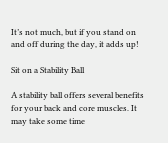It’s not much, but if you stand on and off during the day, it adds up!

Sit on a Stability Ball

A stability ball offers several benefits for your back and core muscles. It may take some time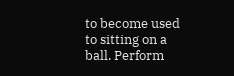to become used to sitting on a ball. Perform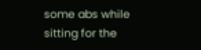some abs while sitting for the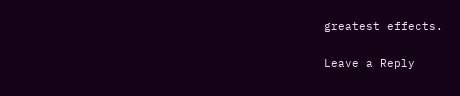greatest effects.

Leave a Reply